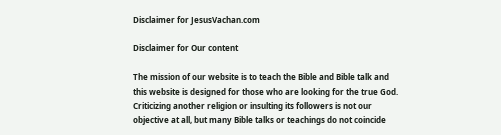Disclaimer for JesusVachan.com

Disclaimer for Our content

The mission of our website is to teach the Bible and Bible talk and this website is designed for those who are looking for the true God. Criticizing another religion or insulting its followers is not our objective at all, but many Bible talks or teachings do not coincide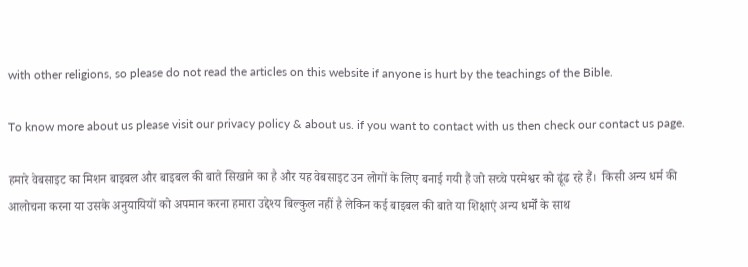with other religions, so please do not read the articles on this website if anyone is hurt by the teachings of the Bible.

To know more about us please visit our privacy policy & about us. if you want to contact with us then check our contact us page.

हमारे वेबसाइट का मिशन बाइबल और बाइबल की बाते सिखाने का है और यह वेबसाइट उन लोगों के लिए बनाई गयी हैं जो सच्चे परमेश्वर को ढूंढ रहे हैं।  किसी अन्य धर्म की आलोचना करना या उसके अनुयायियों को अपमान करना हमारा उद्देश्य बिल्कुल नहीं है लेकिन कई बाइबल की बाते या शिक्षाएं अन्य धर्मों के साथ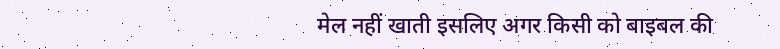मेल नहीं खाती इसलिए अगर किसी को बाइबल की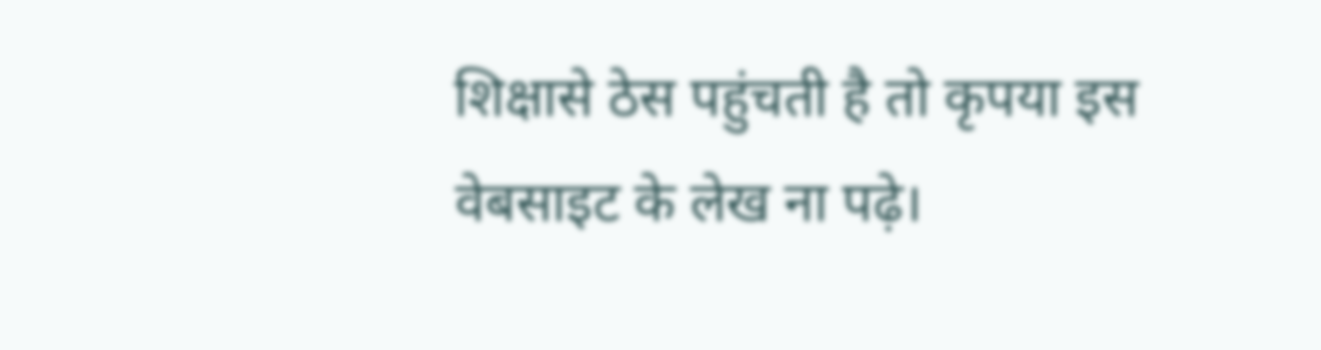शिक्षासे ठेस पहुंचती है तो कृपया इस वेबसाइट के लेख ना पढ़े।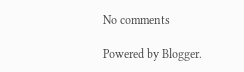No comments

Powered by Blogger.